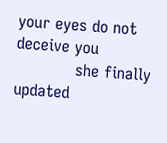your eyes do not deceive you
            she finally updated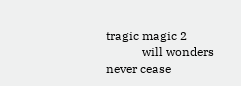tragic magic 2
            will wonders never cease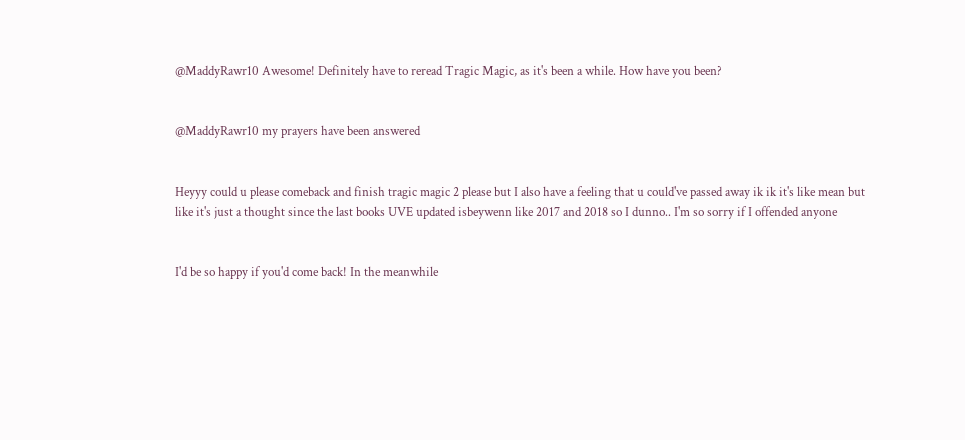@MaddyRawr10 Awesome! Definitely have to reread Tragic Magic, as it's been a while. How have you been?


@MaddyRawr10 my prayers have been answered


Heyyy could u please comeback and finish tragic magic 2 please but I also have a feeling that u could've passed away ik ik it's like mean but like it's just a thought since the last books UVE updated isbeywenn like 2017 and 2018 so I dunno.. I'm so sorry if I offended anyone


I'd be so happy if you'd come back! In the meanwhile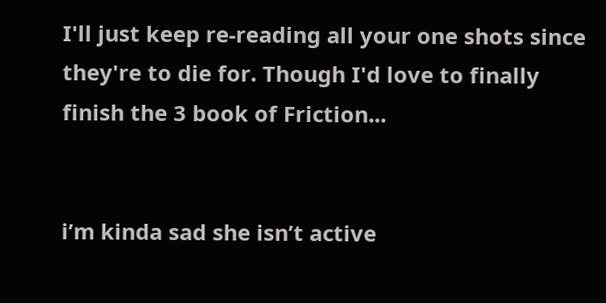I'll just keep re-reading all your one shots since they're to die for. Though I'd love to finally finish the 3 book of Friction...


i’m kinda sad she isn’t active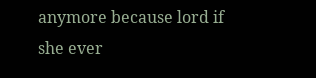anymore because lord if she ever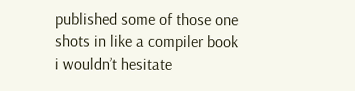published some of those one shots in like a compiler book i wouldn’t hesitate